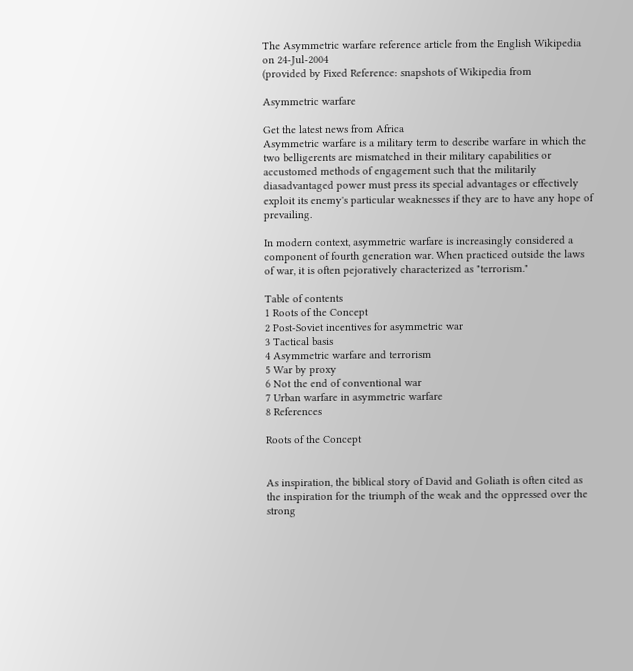The Asymmetric warfare reference article from the English Wikipedia on 24-Jul-2004
(provided by Fixed Reference: snapshots of Wikipedia from

Asymmetric warfare

Get the latest news from Africa
Asymmetric warfare is a military term to describe warfare in which the two belligerents are mismatched in their military capabilities or accustomed methods of engagement such that the militarily diasadvantaged power must press its special advantages or effectively exploit its enemy's particular weaknesses if they are to have any hope of prevailing.

In modern context, asymmetric warfare is increasingly considered a component of fourth generation war. When practiced outside the laws of war, it is often pejoratively characterized as "terrorism."

Table of contents
1 Roots of the Concept
2 Post-Soviet incentives for asymmetric war
3 Tactical basis
4 Asymmetric warfare and terrorism
5 War by proxy
6 Not the end of conventional war
7 Urban warfare in asymmetric warfare
8 References

Roots of the Concept


As inspiration, the biblical story of David and Goliath is often cited as the inspiration for the triumph of the weak and the oppressed over the strong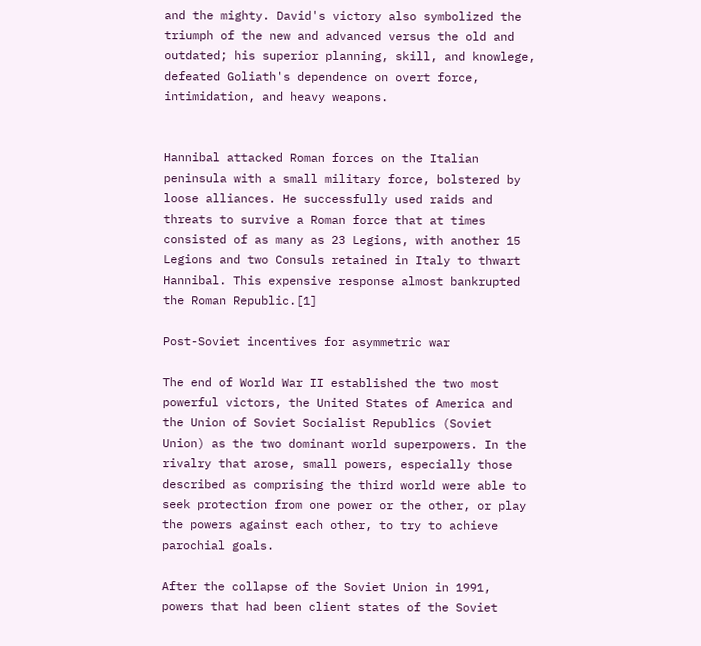and the mighty. David's victory also symbolized the triumph of the new and advanced versus the old and outdated; his superior planning, skill, and knowlege, defeated Goliath's dependence on overt force, intimidation, and heavy weapons.


Hannibal attacked Roman forces on the Italian peninsula with a small military force, bolstered by loose alliances. He successfully used raids and threats to survive a Roman force that at times consisted of as many as 23 Legions, with another 15 Legions and two Consuls retained in Italy to thwart Hannibal. This expensive response almost bankrupted the Roman Republic.[1]

Post-Soviet incentives for asymmetric war

The end of World War II established the two most powerful victors, the United States of America and the Union of Soviet Socialist Republics (Soviet Union) as the two dominant world superpowers. In the rivalry that arose, small powers, especially those described as comprising the third world were able to seek protection from one power or the other, or play the powers against each other, to try to achieve parochial goals.

After the collapse of the Soviet Union in 1991, powers that had been client states of the Soviet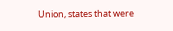Union, states that were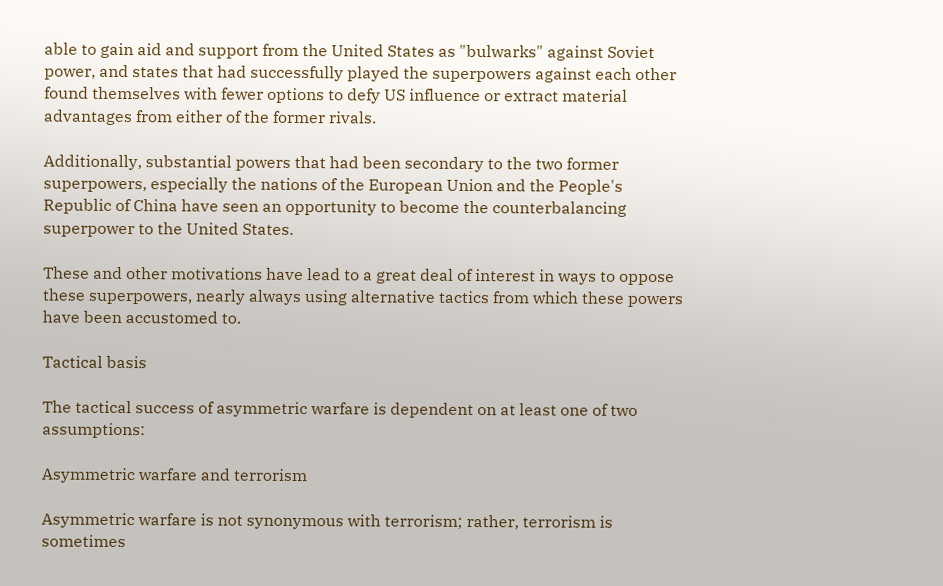able to gain aid and support from the United States as "bulwarks" against Soviet power, and states that had successfully played the superpowers against each other found themselves with fewer options to defy US influence or extract material advantages from either of the former rivals.

Additionally, substantial powers that had been secondary to the two former superpowers, especially the nations of the European Union and the People's Republic of China have seen an opportunity to become the counterbalancing superpower to the United States.

These and other motivations have lead to a great deal of interest in ways to oppose these superpowers, nearly always using alternative tactics from which these powers have been accustomed to.

Tactical basis

The tactical success of asymmetric warfare is dependent on at least one of two assumptions:

Asymmetric warfare and terrorism

Asymmetric warfare is not synonymous with terrorism; rather, terrorism is sometimes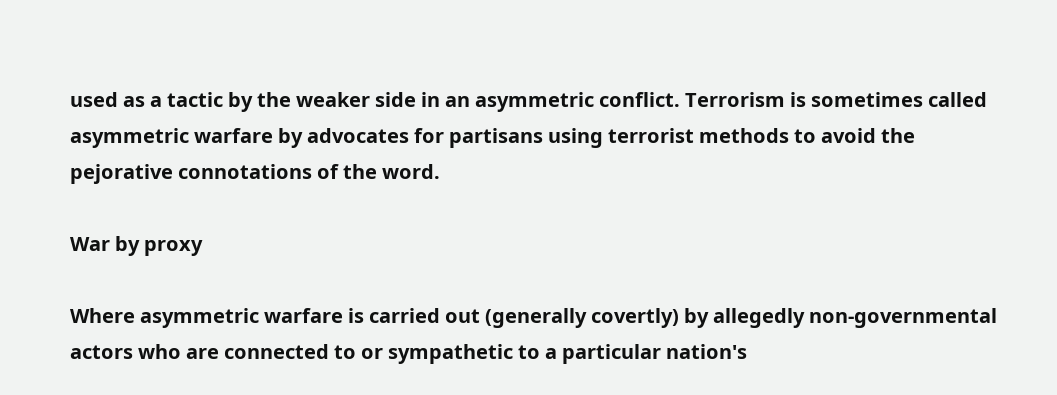used as a tactic by the weaker side in an asymmetric conflict. Terrorism is sometimes called asymmetric warfare by advocates for partisans using terrorist methods to avoid the pejorative connotations of the word.

War by proxy

Where asymmetric warfare is carried out (generally covertly) by allegedly non-governmental actors who are connected to or sympathetic to a particular nation's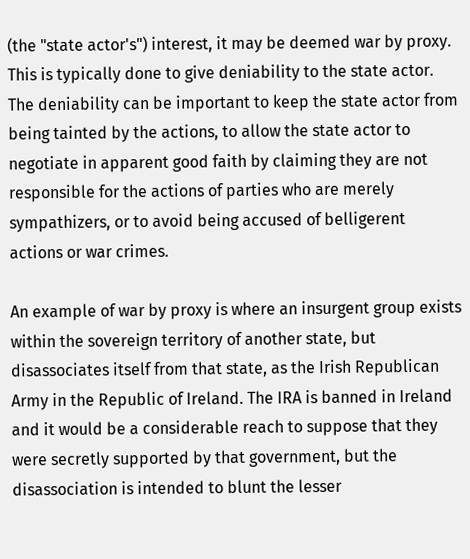(the "state actor's") interest, it may be deemed war by proxy. This is typically done to give deniability to the state actor. The deniability can be important to keep the state actor from being tainted by the actions, to allow the state actor to negotiate in apparent good faith by claiming they are not responsible for the actions of parties who are merely sympathizers, or to avoid being accused of belligerent actions or war crimes.

An example of war by proxy is where an insurgent group exists within the sovereign territory of another state, but disassociates itself from that state, as the Irish Republican Army in the Republic of Ireland. The IRA is banned in Ireland and it would be a considerable reach to suppose that they were secretly supported by that government, but the disassociation is intended to blunt the lesser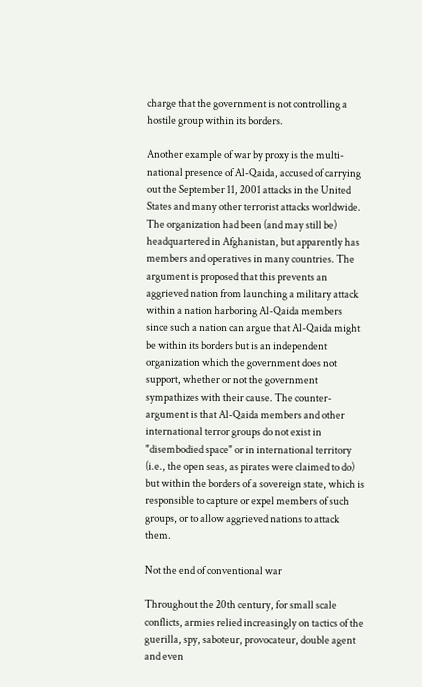charge that the government is not controlling a hostile group within its borders.

Another example of war by proxy is the multi-national presence of Al-Qaida, accused of carrying out the September 11, 2001 attacks in the United States and many other terrorist attacks worldwide. The organization had been (and may still be) headquartered in Afghanistan, but apparently has members and operatives in many countries. The argument is proposed that this prevents an aggrieved nation from launching a military attack within a nation harboring Al-Qaida members since such a nation can argue that Al-Qaida might be within its borders but is an independent organization which the government does not support, whether or not the government sympathizes with their cause. The counter-argument is that Al-Qaida members and other international terror groups do not exist in "disembodied space" or in international territory (i.e., the open seas, as pirates were claimed to do) but within the borders of a sovereign state, which is responsible to capture or expel members of such groups, or to allow aggrieved nations to attack them.

Not the end of conventional war

Throughout the 20th century, for small scale conflicts, armies relied increasingly on tactics of the guerilla, spy, saboteur, provocateur, double agent and even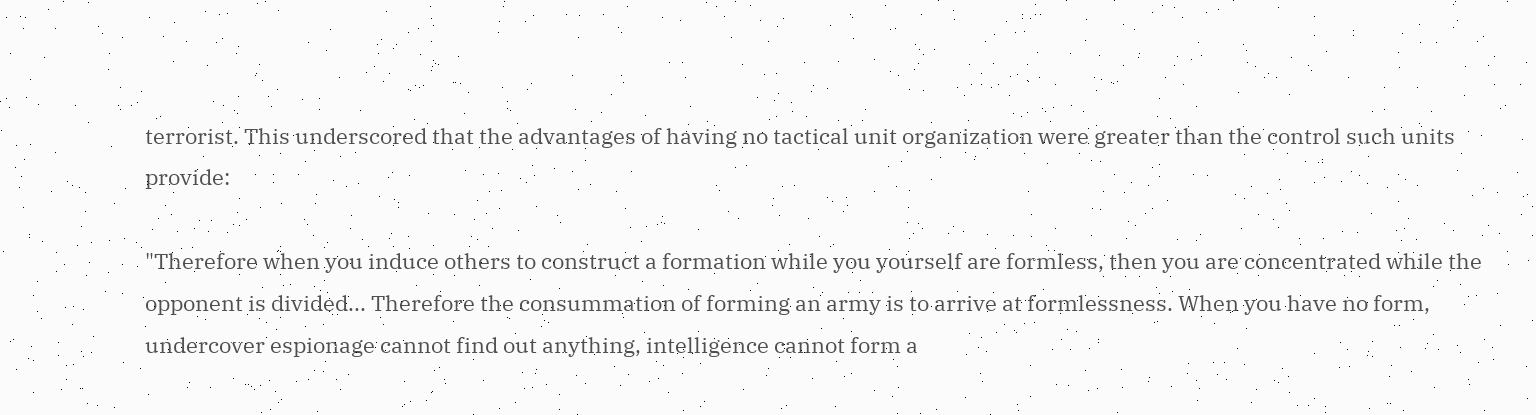terrorist. This underscored that the advantages of having no tactical unit organization were greater than the control such units provide:

"Therefore when you induce others to construct a formation while you yourself are formless, then you are concentrated while the opponent is divided... Therefore the consummation of forming an army is to arrive at formlessness. When you have no form, undercover espionage cannot find out anything, intelligence cannot form a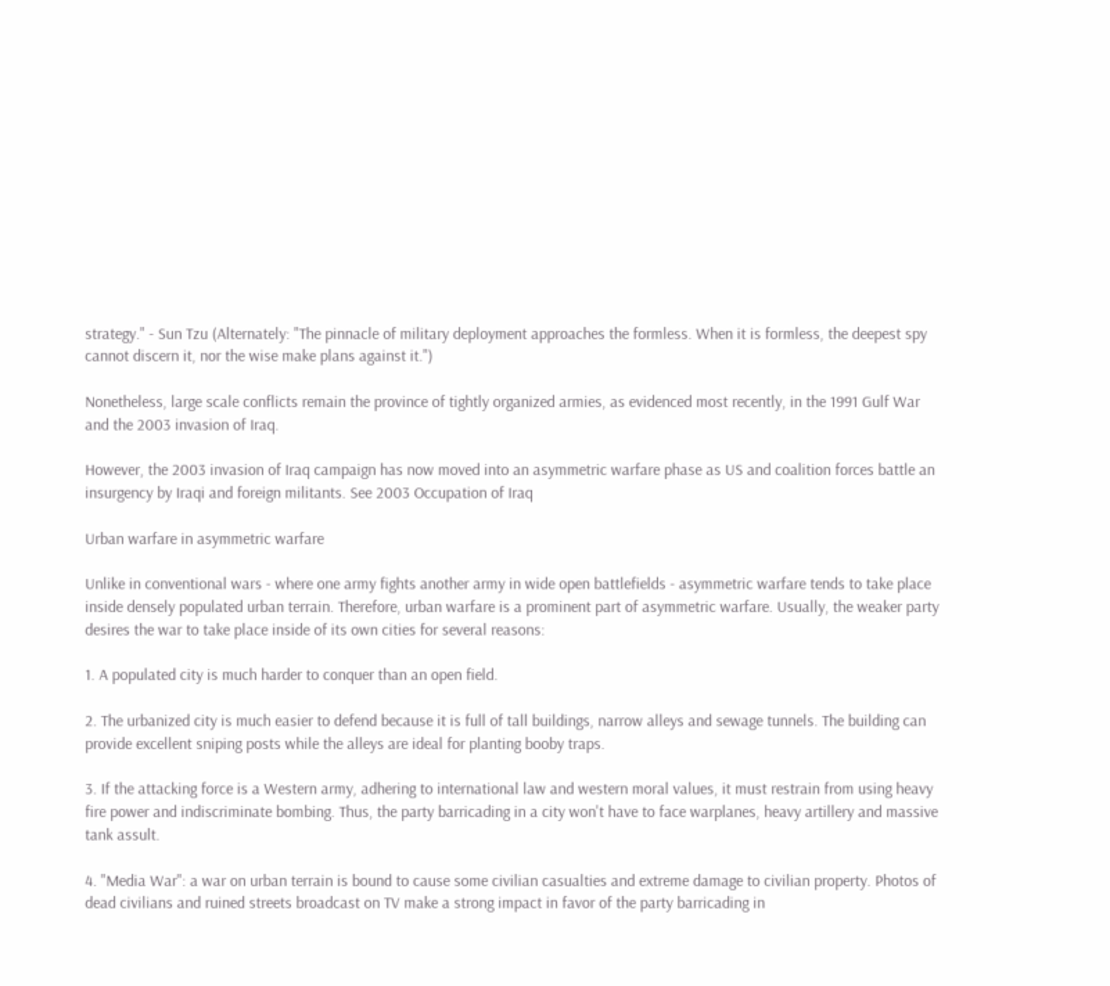strategy." - Sun Tzu (Alternately: "The pinnacle of military deployment approaches the formless. When it is formless, the deepest spy cannot discern it, nor the wise make plans against it.")

Nonetheless, large scale conflicts remain the province of tightly organized armies, as evidenced most recently, in the 1991 Gulf War and the 2003 invasion of Iraq.

However, the 2003 invasion of Iraq campaign has now moved into an asymmetric warfare phase as US and coalition forces battle an insurgency by Iraqi and foreign militants. See 2003 Occupation of Iraq

Urban warfare in asymmetric warfare

Unlike in conventional wars - where one army fights another army in wide open battlefields - asymmetric warfare tends to take place inside densely populated urban terrain. Therefore, urban warfare is a prominent part of asymmetric warfare. Usually, the weaker party desires the war to take place inside of its own cities for several reasons:

1. A populated city is much harder to conquer than an open field.

2. The urbanized city is much easier to defend because it is full of tall buildings, narrow alleys and sewage tunnels. The building can provide excellent sniping posts while the alleys are ideal for planting booby traps.

3. If the attacking force is a Western army, adhering to international law and western moral values, it must restrain from using heavy fire power and indiscriminate bombing. Thus, the party barricading in a city won't have to face warplanes, heavy artillery and massive tank assult.

4. "Media War": a war on urban terrain is bound to cause some civilian casualties and extreme damage to civilian property. Photos of dead civilians and ruined streets broadcast on TV make a strong impact in favor of the party barricading in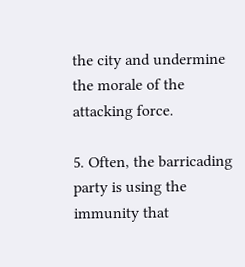the city and undermine the morale of the attacking force.

5. Often, the barricading party is using the immunity that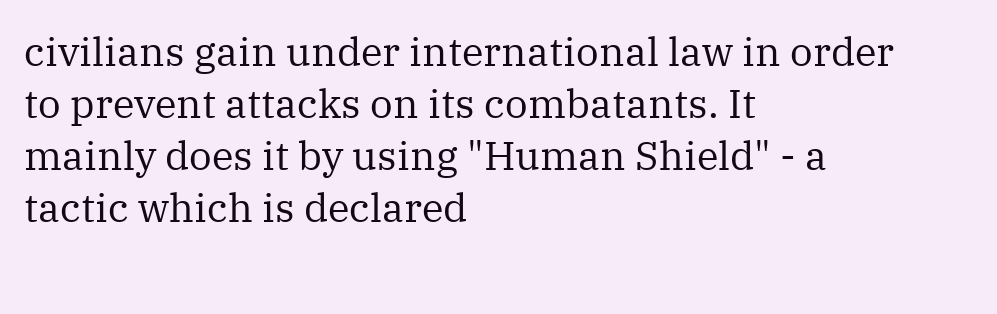civilians gain under international law in order to prevent attacks on its combatants. It mainly does it by using "Human Shield" - a tactic which is declared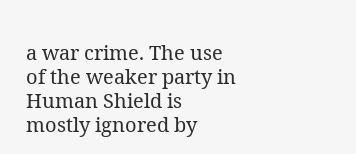a war crime. The use of the weaker party in Human Shield is mostly ignored by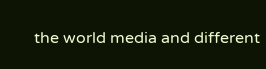the world media and different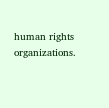human rights organizations.